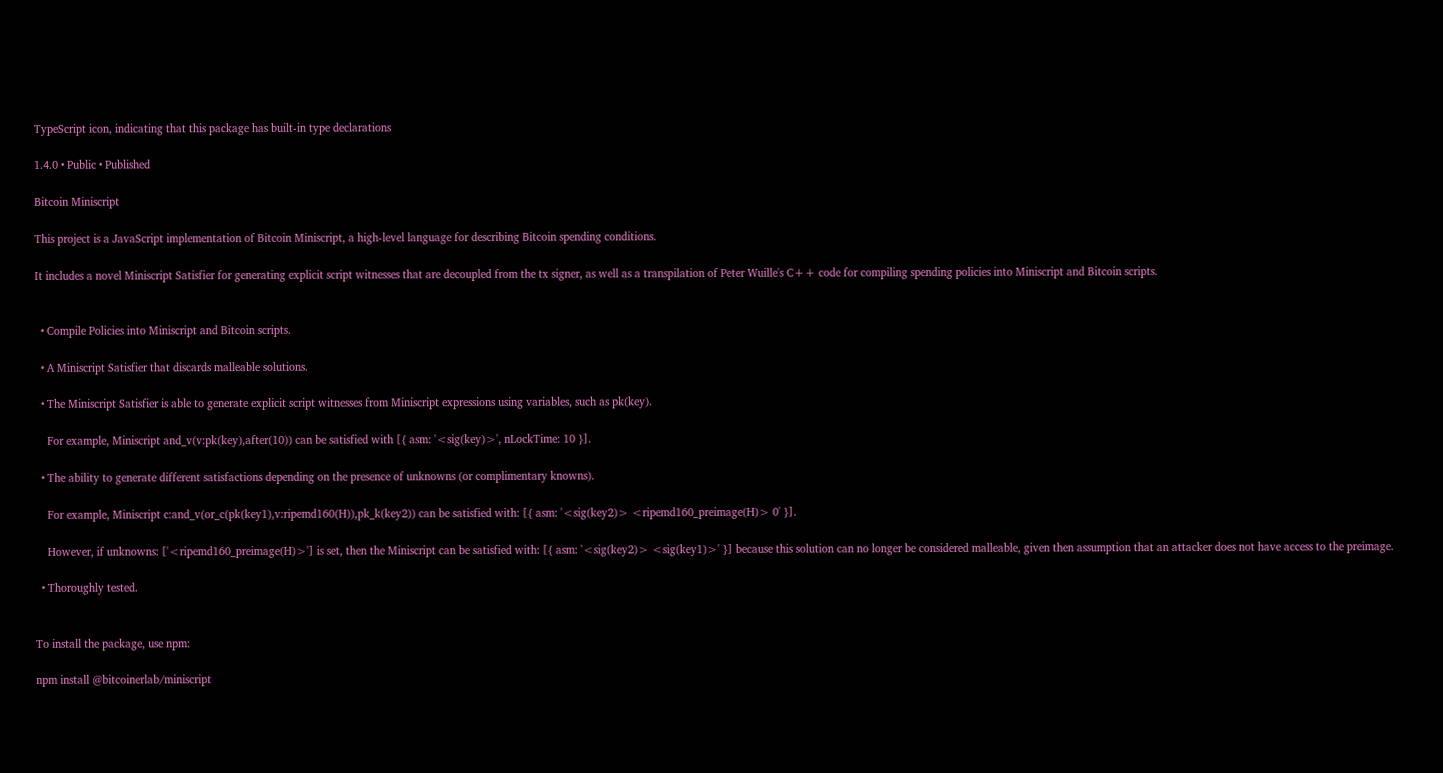TypeScript icon, indicating that this package has built-in type declarations

1.4.0 • Public • Published

Bitcoin Miniscript

This project is a JavaScript implementation of Bitcoin Miniscript, a high-level language for describing Bitcoin spending conditions.

It includes a novel Miniscript Satisfier for generating explicit script witnesses that are decoupled from the tx signer, as well as a transpilation of Peter Wuille's C++ code for compiling spending policies into Miniscript and Bitcoin scripts.


  • Compile Policies into Miniscript and Bitcoin scripts.

  • A Miniscript Satisfier that discards malleable solutions.

  • The Miniscript Satisfier is able to generate explicit script witnesses from Miniscript expressions using variables, such as pk(key).

    For example, Miniscript and_v(v:pk(key),after(10)) can be satisfied with [{ asm: '<sig(key)>', nLockTime: 10 }].

  • The ability to generate different satisfactions depending on the presence of unknowns (or complimentary knowns).

    For example, Miniscript c:and_v(or_c(pk(key1),v:ripemd160(H)),pk_k(key2)) can be satisfied with: [{ asm: '<sig(key2)> <ripemd160_preimage(H)> 0' }].

    However, if unknowns: ['<ripemd160_preimage(H)>'] is set, then the Miniscript can be satisfied with: [{ asm: '<sig(key2)> <sig(key1)>' }] because this solution can no longer be considered malleable, given then assumption that an attacker does not have access to the preimage.

  • Thoroughly tested.


To install the package, use npm:

npm install @bitcoinerlab/miniscript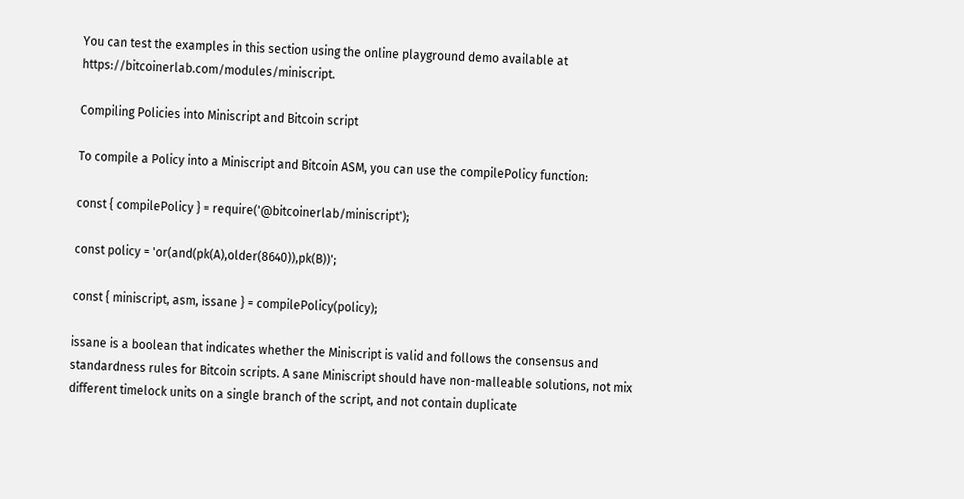You can test the examples in this section using the online playground demo available at https://bitcoinerlab.com/modules/miniscript.

Compiling Policies into Miniscript and Bitcoin script

To compile a Policy into a Miniscript and Bitcoin ASM, you can use the compilePolicy function:

const { compilePolicy } = require('@bitcoinerlab/miniscript');

const policy = 'or(and(pk(A),older(8640)),pk(B))';

const { miniscript, asm, issane } = compilePolicy(policy);

issane is a boolean that indicates whether the Miniscript is valid and follows the consensus and standardness rules for Bitcoin scripts. A sane Miniscript should have non-malleable solutions, not mix different timelock units on a single branch of the script, and not contain duplicate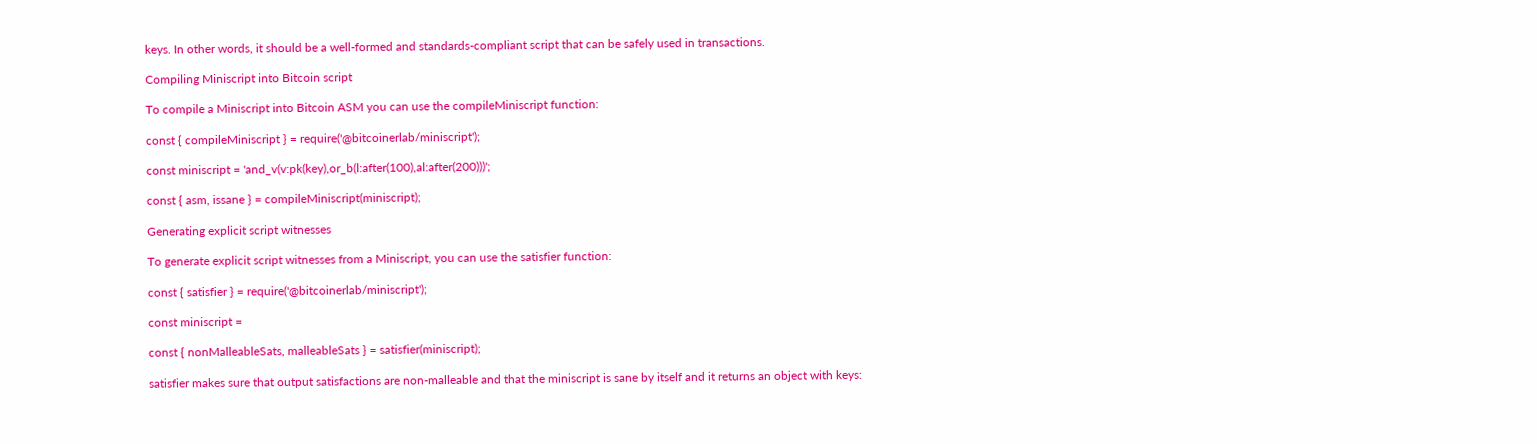keys. In other words, it should be a well-formed and standards-compliant script that can be safely used in transactions.

Compiling Miniscript into Bitcoin script

To compile a Miniscript into Bitcoin ASM you can use the compileMiniscript function:

const { compileMiniscript } = require('@bitcoinerlab/miniscript');

const miniscript = 'and_v(v:pk(key),or_b(l:after(100),al:after(200)))';

const { asm, issane } = compileMiniscript(miniscript);

Generating explicit script witnesses

To generate explicit script witnesses from a Miniscript, you can use the satisfier function:

const { satisfier } = require('@bitcoinerlab/miniscript');

const miniscript =

const { nonMalleableSats, malleableSats } = satisfier(miniscript);

satisfier makes sure that output satisfactions are non-malleable and that the miniscript is sane by itself and it returns an object with keys: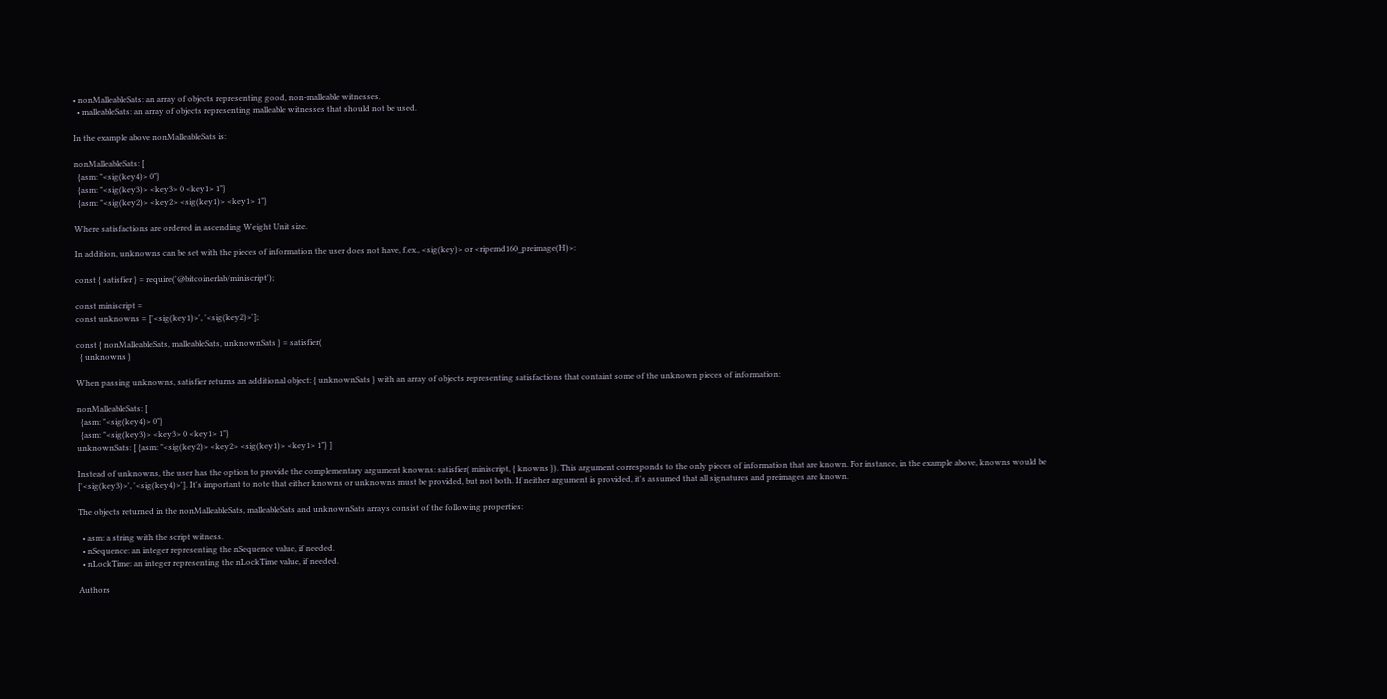• nonMalleableSats: an array of objects representing good, non-malleable witnesses.
  • malleableSats: an array of objects representing malleable witnesses that should not be used.

In the example above nonMalleableSats is:

nonMalleableSats: [
  {asm: "<sig(key4)> 0"}
  {asm: "<sig(key3)> <key3> 0 <key1> 1"}
  {asm: "<sig(key2)> <key2> <sig(key1)> <key1> 1"}

Where satisfactions are ordered in ascending Weight Unit size.

In addition, unknowns can be set with the pieces of information the user does not have, f.ex., <sig(key)> or <ripemd160_preimage(H)>:

const { satisfier } = require('@bitcoinerlab/miniscript');

const miniscript =
const unknowns = ['<sig(key1)>', '<sig(key2)>'];

const { nonMalleableSats, malleableSats, unknownSats } = satisfier(
  { unknowns }

When passing unknowns, satisfier returns an additional object: { unknownSats } with an array of objects representing satisfactions that containt some of the unknown pieces of information:

nonMalleableSats: [
  {asm: "<sig(key4)> 0"}
  {asm: "<sig(key3)> <key3> 0 <key1> 1"}
unknownSats: [ {asm: "<sig(key2)> <key2> <sig(key1)> <key1> 1"} ]

Instead of unknowns, the user has the option to provide the complementary argument knowns: satisfier( miniscript, { knowns }). This argument corresponds to the only pieces of information that are known. For instance, in the example above, knowns would be ['<sig(key3)>', '<sig(key4)>']. It's important to note that either knowns or unknowns must be provided, but not both. If neither argument is provided, it's assumed that all signatures and preimages are known.

The objects returned in the nonMalleableSats, malleableSats and unknownSats arrays consist of the following properties:

  • asm: a string with the script witness.
  • nSequence: an integer representing the nSequence value, if needed.
  • nLockTime: an integer representing the nLockTime value, if needed.

Authors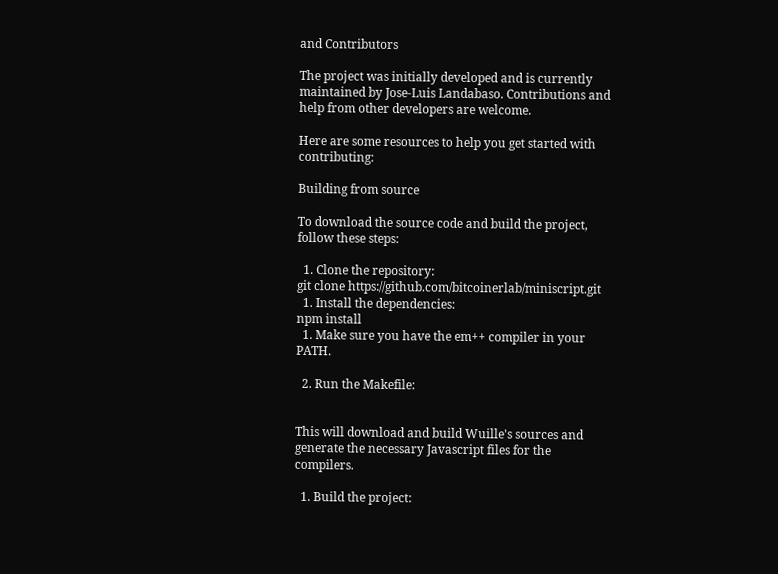and Contributors

The project was initially developed and is currently maintained by Jose-Luis Landabaso. Contributions and help from other developers are welcome.

Here are some resources to help you get started with contributing:

Building from source

To download the source code and build the project, follow these steps:

  1. Clone the repository:
git clone https://github.com/bitcoinerlab/miniscript.git
  1. Install the dependencies:
npm install
  1. Make sure you have the em++ compiler in your PATH.

  2. Run the Makefile:


This will download and build Wuille's sources and generate the necessary Javascript files for the compilers.

  1. Build the project: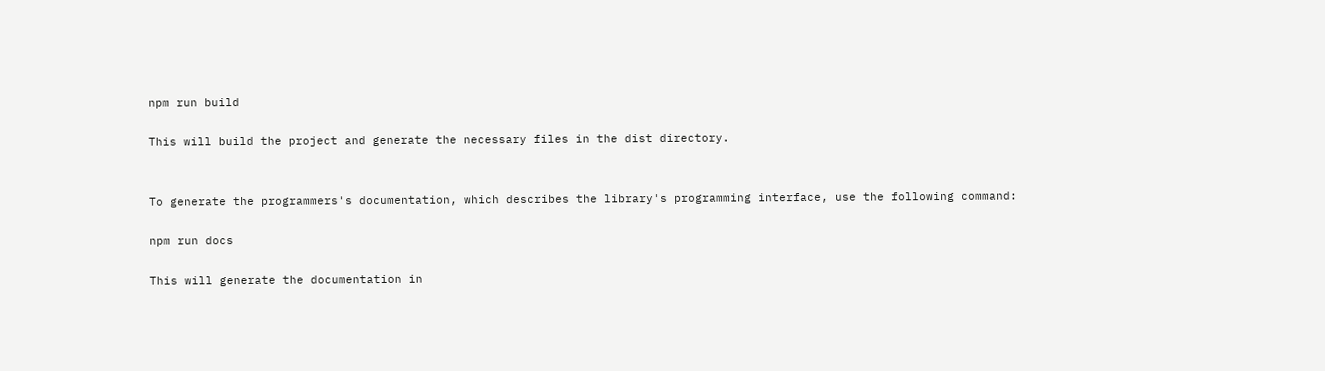npm run build

This will build the project and generate the necessary files in the dist directory.


To generate the programmers's documentation, which describes the library's programming interface, use the following command:

npm run docs

This will generate the documentation in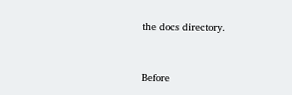the docs directory.


Before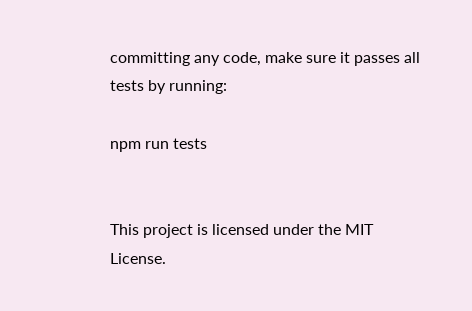committing any code, make sure it passes all tests by running:

npm run tests


This project is licensed under the MIT License.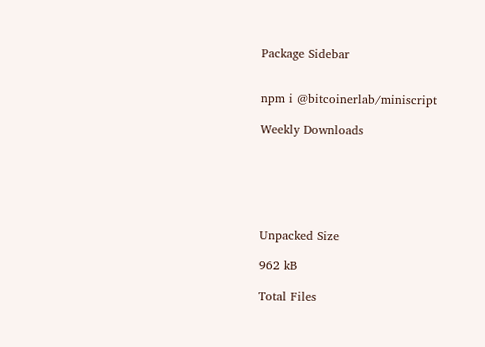Package Sidebar


npm i @bitcoinerlab/miniscript

Weekly Downloads






Unpacked Size

962 kB

Total Files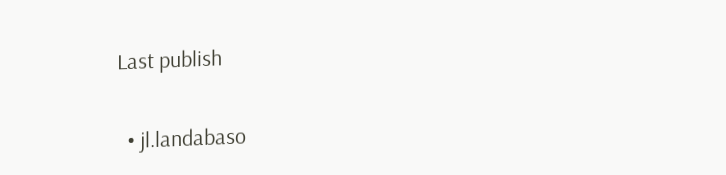Last publish


  • jl.landabaso